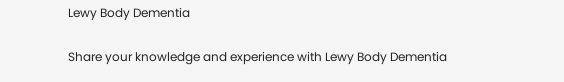Lewy Body Dementia

Share your knowledge and experience with Lewy Body Dementia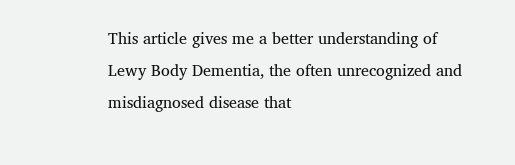This article gives me a better understanding of Lewy Body Dementia, the often unrecognized and
misdiagnosed disease that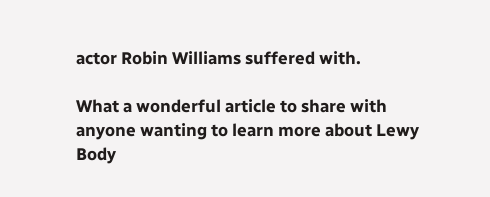actor Robin Williams suffered with.

What a wonderful article to share with anyone wanting to learn more about Lewy Body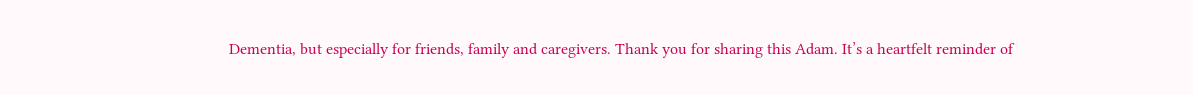Dementia, but especially for friends, family and caregivers. Thank you for sharing this Adam. It’s a heartfelt reminder of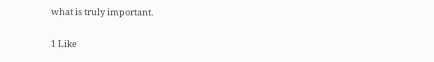what is truly important.

1 Like